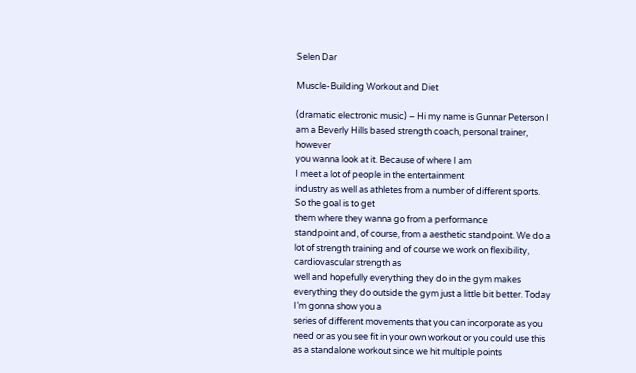Selen Dar

Muscle-Building Workout and Diet

(dramatic electronic music) – Hi my name is Gunnar Peterson I am a Beverly Hills based strength coach, personal trainer, however
you wanna look at it. Because of where I am
I meet a lot of people in the entertainment
industry as well as athletes from a number of different sports. So the goal is to get
them where they wanna go from a performance
standpoint and, of course, from a aesthetic standpoint. We do a lot of strength training and of course we work on flexibility, cardiovascular strength as
well and hopefully everything they do in the gym makes
everything they do outside the gym just a little bit better. Today I’m gonna show you a
series of different movements that you can incorporate as you need or as you see fit in your own workout or you could use this
as a standalone workout since we hit multiple points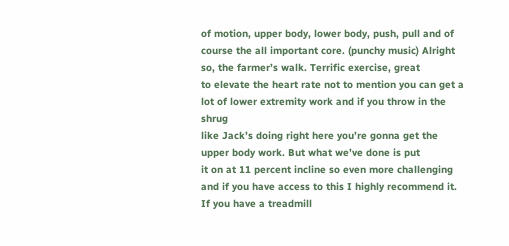of motion, upper body, lower body, push, pull and of
course the all important core. (punchy music) Alright so, the farmer’s walk. Terrific exercise, great
to elevate the heart rate not to mention you can get a
lot of lower extremity work and if you throw in the shrug
like Jack’s doing right here you’re gonna get the upper body work. But what we’ve done is put
it on at 11 percent incline so even more challenging
and if you have access to this I highly recommend it. If you have a treadmill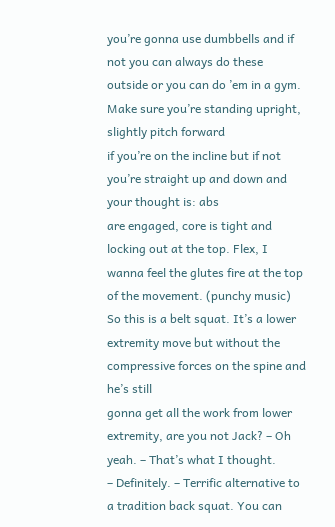you’re gonna use dumbbells and if not you can always do these outside or you can do ’em in a gym. Make sure you’re standing upright, slightly pitch forward
if you’re on the incline but if not you’re straight up and down and your thought is: abs
are engaged, core is tight and locking out at the top. Flex, I wanna feel the glutes fire at the top of the movement. (punchy music) So this is a belt squat. It’s a lower extremity move but without the compressive forces on the spine and he’s still
gonna get all the work from lower extremity, are you not Jack? – Oh yeah. – That’s what I thought.
– Definitely. – Terrific alternative to
a tradition back squat. You can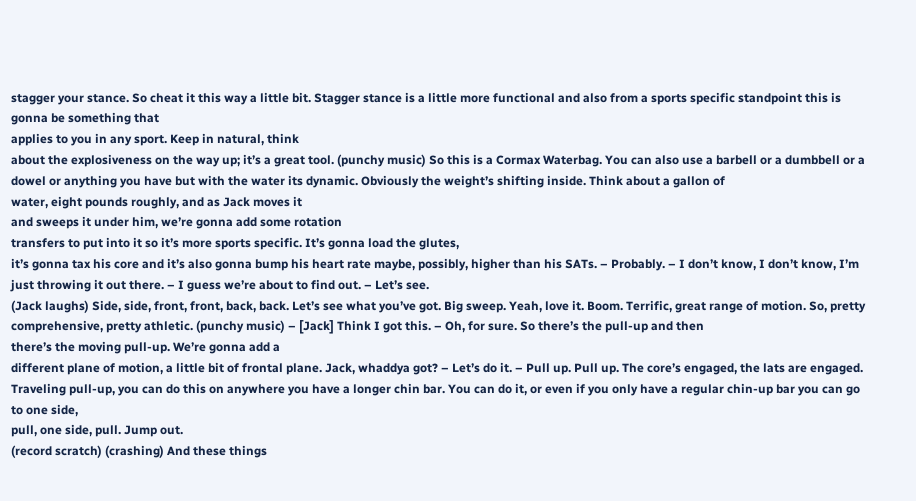stagger your stance. So cheat it this way a little bit. Stagger stance is a little more functional and also from a sports specific standpoint this is gonna be something that
applies to you in any sport. Keep in natural, think
about the explosiveness on the way up; it’s a great tool. (punchy music) So this is a Cormax Waterbag. You can also use a barbell or a dumbbell or a dowel or anything you have but with the water its dynamic. Obviously the weight’s shifting inside. Think about a gallon of
water, eight pounds roughly, and as Jack moves it
and sweeps it under him, we’re gonna add some rotation
transfers to put into it so it’s more sports specific. It’s gonna load the glutes,
it’s gonna tax his core and it’s also gonna bump his heart rate maybe, possibly, higher than his SATs. – Probably. – I don’t know, I don’t know, I’m just throwing it out there. – I guess we’re about to find out. – Let’s see.
(Jack laughs) Side, side, front, front, back, back. Let’s see what you’ve got. Big sweep. Yeah, love it. Boom. Terrific, great range of motion. So, pretty comprehensive, pretty athletic. (punchy music) – [Jack] Think I got this. – Oh, for sure. So there’s the pull-up and then
there’s the moving pull-up. We’re gonna add a
different plane of motion, a little bit of frontal plane. Jack, whaddya got? – Let’s do it. – Pull up. Pull up. The core’s engaged, the lats are engaged. Traveling pull-up, you can do this on anywhere you have a longer chin bar. You can do it, or even if you only have a regular chin-up bar you can go to one side,
pull, one side, pull. Jump out.
(record scratch) (crashing) And these things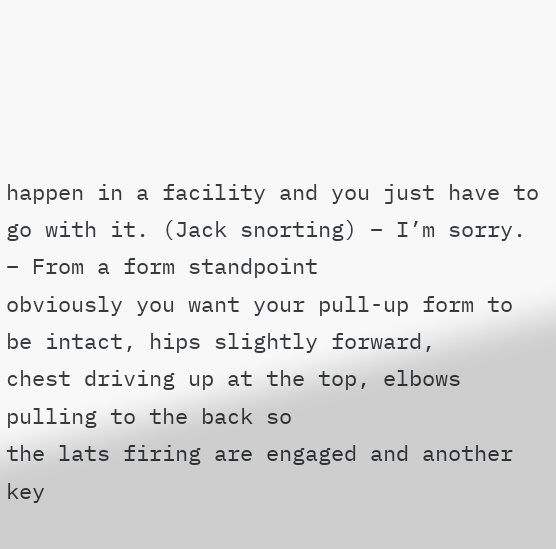happen in a facility and you just have to go with it. (Jack snorting) – I’m sorry. – From a form standpoint
obviously you want your pull-up form to be intact, hips slightly forward,
chest driving up at the top, elbows pulling to the back so
the lats firing are engaged and another key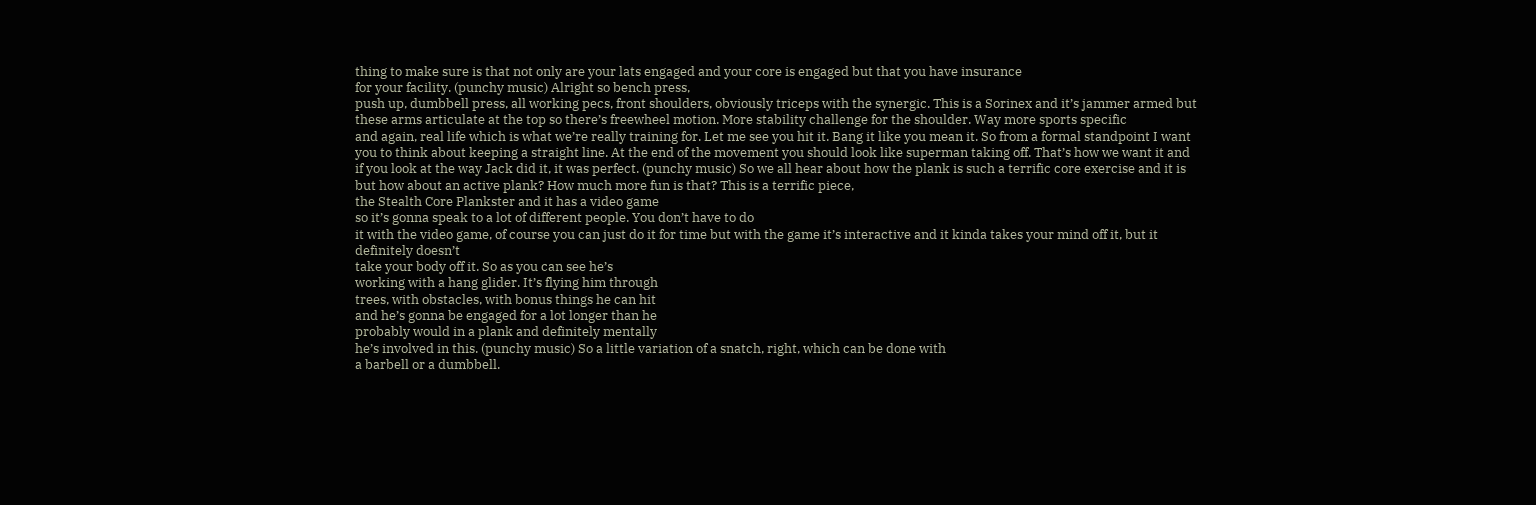thing to make sure is that not only are your lats engaged and your core is engaged but that you have insurance
for your facility. (punchy music) Alright so bench press,
push up, dumbbell press, all working pecs, front shoulders, obviously triceps with the synergic. This is a Sorinex and it’s jammer armed but these arms articulate at the top so there’s freewheel motion. More stability challenge for the shoulder. Way more sports specific
and again, real life which is what we’re really training for. Let me see you hit it. Bang it like you mean it. So from a formal standpoint I want you to think about keeping a straight line. At the end of the movement you should look like superman taking off. That’s how we want it and
if you look at the way Jack did it, it was perfect. (punchy music) So we all hear about how the plank is such a terrific core exercise and it is but how about an active plank? How much more fun is that? This is a terrific piece,
the Stealth Core Plankster and it has a video game
so it’s gonna speak to a lot of different people. You don’t have to do
it with the video game, of course you can just do it for time but with the game it’s interactive and it kinda takes your mind off it, but it definitely doesn’t
take your body off it. So as you can see he’s
working with a hang glider. It’s flying him through
trees, with obstacles, with bonus things he can hit
and he’s gonna be engaged for a lot longer than he
probably would in a plank and definitely mentally
he’s involved in this. (punchy music) So a little variation of a snatch, right, which can be done with
a barbell or a dumbbell.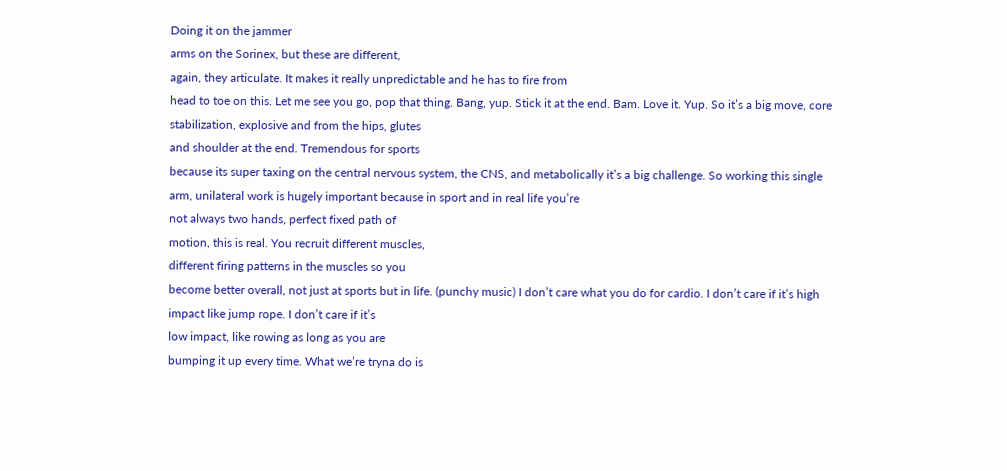Doing it on the jammer
arms on the Sorinex, but these are different,
again, they articulate. It makes it really unpredictable and he has to fire from
head to toe on this. Let me see you go, pop that thing. Bang, yup. Stick it at the end. Bam. Love it. Yup. So it’s a big move, core
stabilization, explosive and from the hips, glutes
and shoulder at the end. Tremendous for sports
because its super taxing on the central nervous system, the CNS, and metabolically it’s a big challenge. So working this single
arm, unilateral work is hugely important because in sport and in real life you’re
not always two hands, perfect fixed path of
motion, this is real. You recruit different muscles,
different firing patterns in the muscles so you
become better overall, not just at sports but in life. (punchy music) I don’t care what you do for cardio. I don’t care if it’s high
impact like jump rope. I don’t care if it’s
low impact, like rowing as long as you are
bumping it up every time. What we’re tryna do is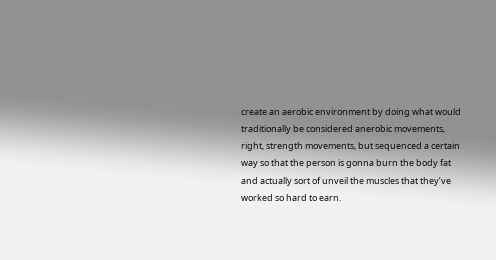create an aerobic environment by doing what would
traditionally be considered anerobic movements,
right, strength movements, but sequenced a certain
way so that the person is gonna burn the body fat
and actually sort of unveil the muscles that they’ve
worked so hard to earn.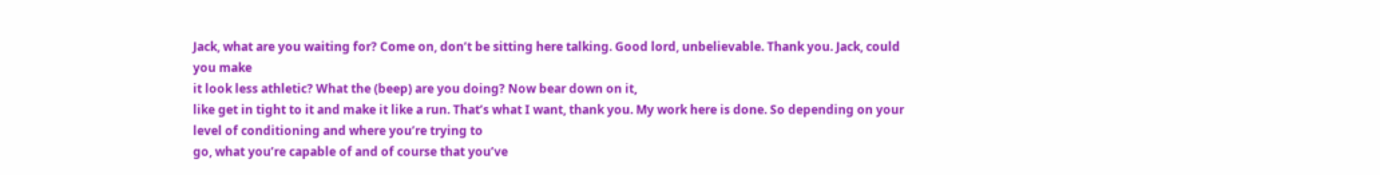Jack, what are you waiting for? Come on, don’t be sitting here talking. Good lord, unbelievable. Thank you. Jack, could you make
it look less athletic? What the (beep) are you doing? Now bear down on it,
like get in tight to it and make it like a run. That’s what I want, thank you. My work here is done. So depending on your level of conditioning and where you’re trying to
go, what you’re capable of and of course that you’ve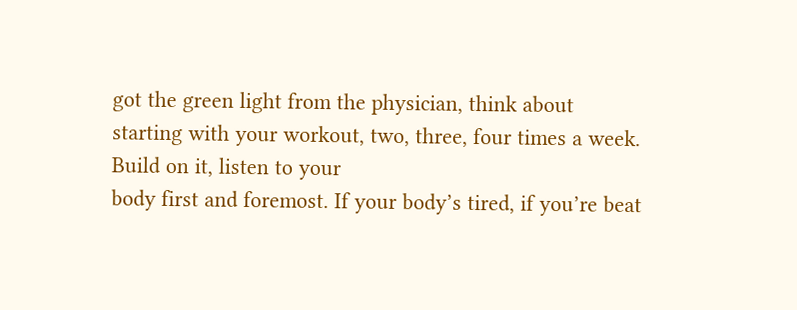got the green light from the physician, think about
starting with your workout, two, three, four times a week. Build on it, listen to your
body first and foremost. If your body’s tired, if you’re beat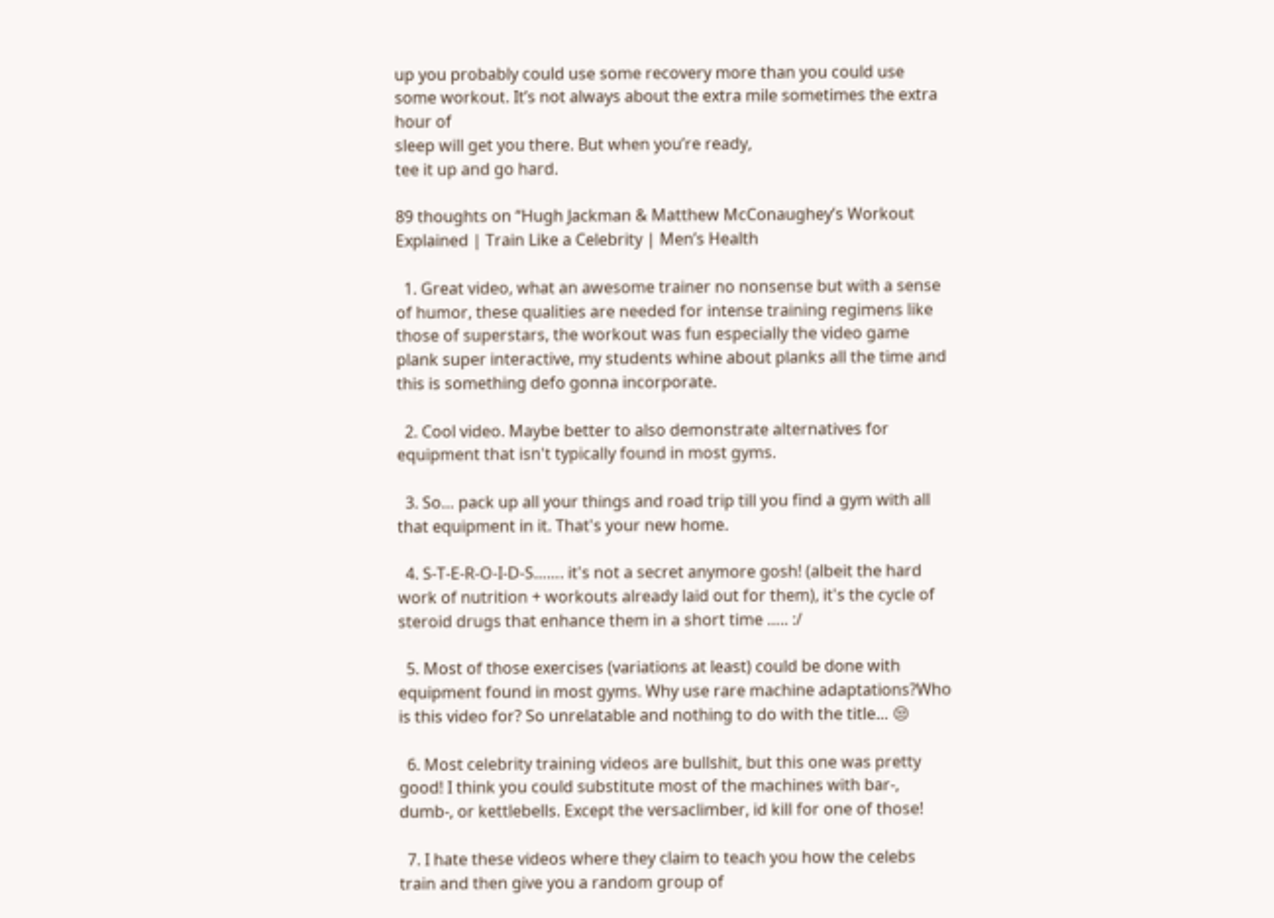up you probably could use some recovery more than you could use some workout. It’s not always about the extra mile sometimes the extra hour of
sleep will get you there. But when you’re ready,
tee it up and go hard.

89 thoughts on “Hugh Jackman & Matthew McConaughey’s Workout Explained | Train Like a Celebrity | Men’s Health

  1. Great video, what an awesome trainer no nonsense but with a sense of humor, these qualities are needed for intense training regimens like those of superstars, the workout was fun especially the video game plank super interactive, my students whine about planks all the time and this is something defo gonna incorporate.

  2. Cool video. Maybe better to also demonstrate alternatives for equipment that isn't typically found in most gyms.

  3. So… pack up all your things and road trip till you find a gym with all that equipment in it. That's your new home.

  4. S-T-E-R-O-I-D-S……. it's not a secret anymore gosh! (albeit the hard work of nutrition + workouts already laid out for them), it's the cycle of steroid drugs that enhance them in a short time ….. :/

  5. Most of those exercises (variations at least) could be done with equipment found in most gyms. Why use rare machine adaptations?Who is this video for? So unrelatable and nothing to do with the title… 😒

  6. Most celebrity training videos are bullshit, but this one was pretty good! I think you could substitute most of the machines with bar-, dumb-, or kettlebells. Except the versaclimber, id kill for one of those!

  7. I hate these videos where they claim to teach you how the celebs train and then give you a random group of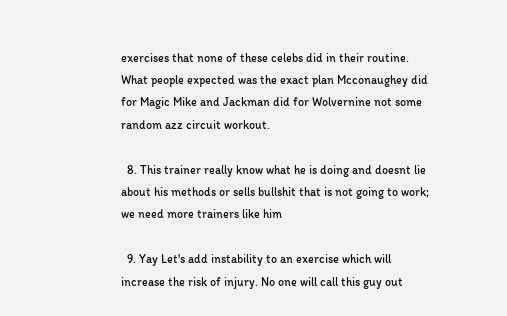exercises that none of these celebs did in their routine. What people expected was the exact plan Mcconaughey did for Magic Mike and Jackman did for Wolvernine not some random azz circuit workout.

  8. This trainer really know what he is doing and doesnt lie about his methods or sells bullshit that is not going to work; we need more trainers like him

  9. Yay Let's add instability to an exercise which will increase the risk of injury. No one will call this guy out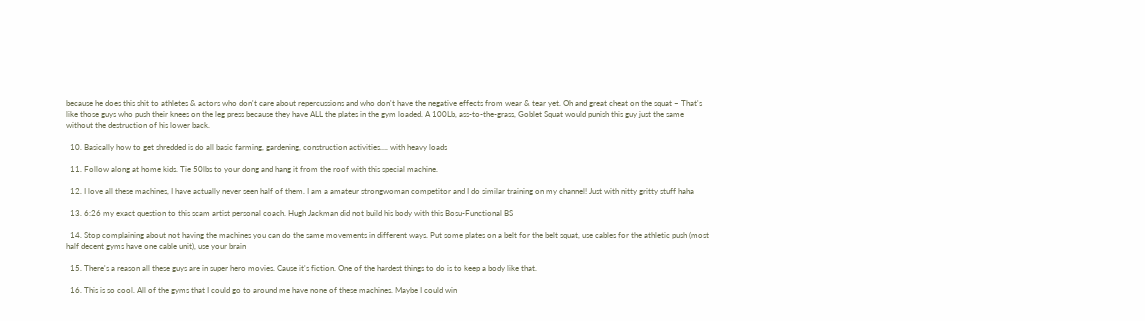because he does this shit to athletes & actors who don't care about repercussions and who don't have the negative effects from wear & tear yet. Oh and great cheat on the squat – That's like those guys who push their knees on the leg press because they have ALL the plates in the gym loaded. A 100Lb, ass-to-the-grass, Goblet Squat would punish this guy just the same without the destruction of his lower back.

  10. Basically how to get shredded is do all basic farming, gardening, construction activities…. with heavy loads

  11. Follow along at home kids. Tie 50lbs to your dong and hang it from the roof with this special machine.

  12. I love all these machines, I have actually never seen half of them. I am a amateur strongwoman competitor and I do similar training on my channel! Just with nitty gritty stuff haha

  13. 6:26 my exact question to this scam artist personal coach. Hugh Jackman did not build his body with this Bosu-Functional BS

  14. Stop complaining about not having the machines you can do the same movements in different ways. Put some plates on a belt for the belt squat, use cables for the athletic push (most half decent gyms have one cable unit), use your brain

  15. There's a reason all these guys are in super hero movies. Cause it's fiction. One of the hardest things to do is to keep a body like that.

  16. This is so cool. All of the gyms that I could go to around me have none of these machines. Maybe I could win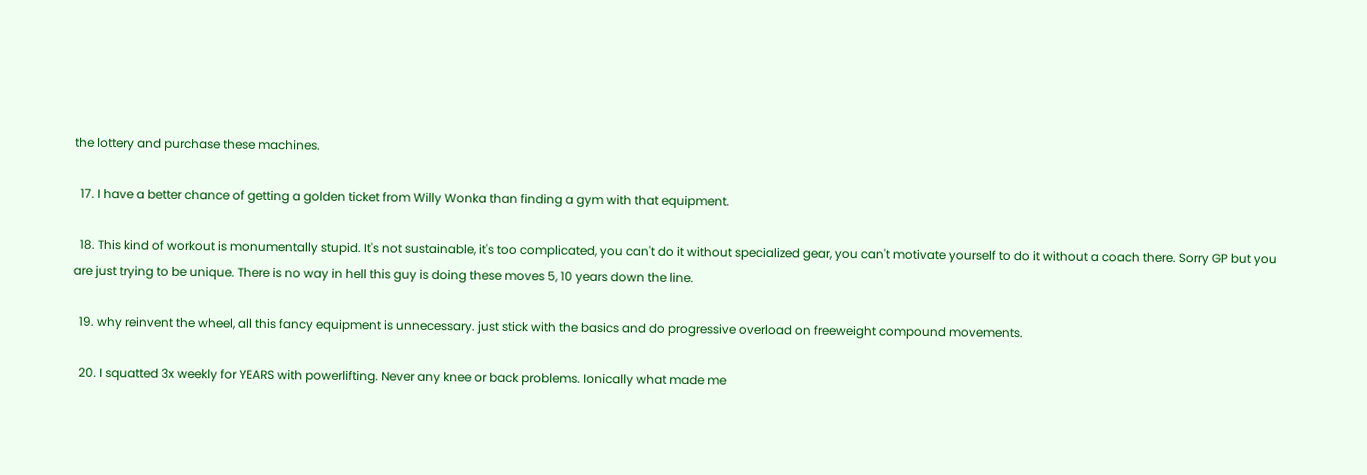the lottery and purchase these machines.

  17. I have a better chance of getting a golden ticket from Willy Wonka than finding a gym with that equipment.

  18. This kind of workout is monumentally stupid. It's not sustainable, it's too complicated, you can't do it without specialized gear, you can't motivate yourself to do it without a coach there. Sorry GP but you are just trying to be unique. There is no way in hell this guy is doing these moves 5, 10 years down the line.

  19. why reinvent the wheel, all this fancy equipment is unnecessary. just stick with the basics and do progressive overload on freeweight compound movements.

  20. I squatted 3x weekly for YEARS with powerlifting. Never any knee or back problems. Ionically what made me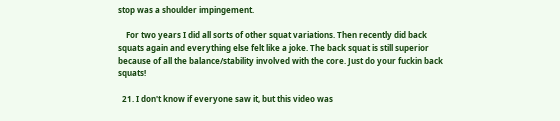stop was a shoulder impingement.

    For two years I did all sorts of other squat variations. Then recently did back squats again and everything else felt like a joke. The back squat is still superior because of all the balance/stability involved with the core. Just do your fuckin back squats!

  21. I don't know if everyone saw it, but this video was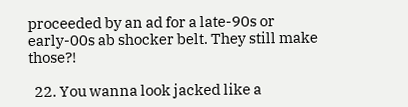proceeded by an ad for a late-90s or early-00s ab shocker belt. They still make those?!

  22. You wanna look jacked like a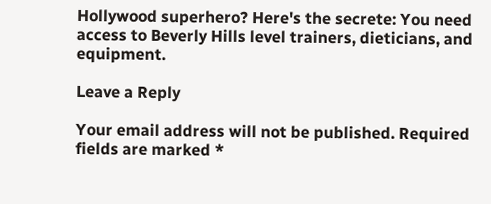Hollywood superhero? Here's the secrete: You need access to Beverly Hills level trainers, dieticians, and equipment.

Leave a Reply

Your email address will not be published. Required fields are marked *